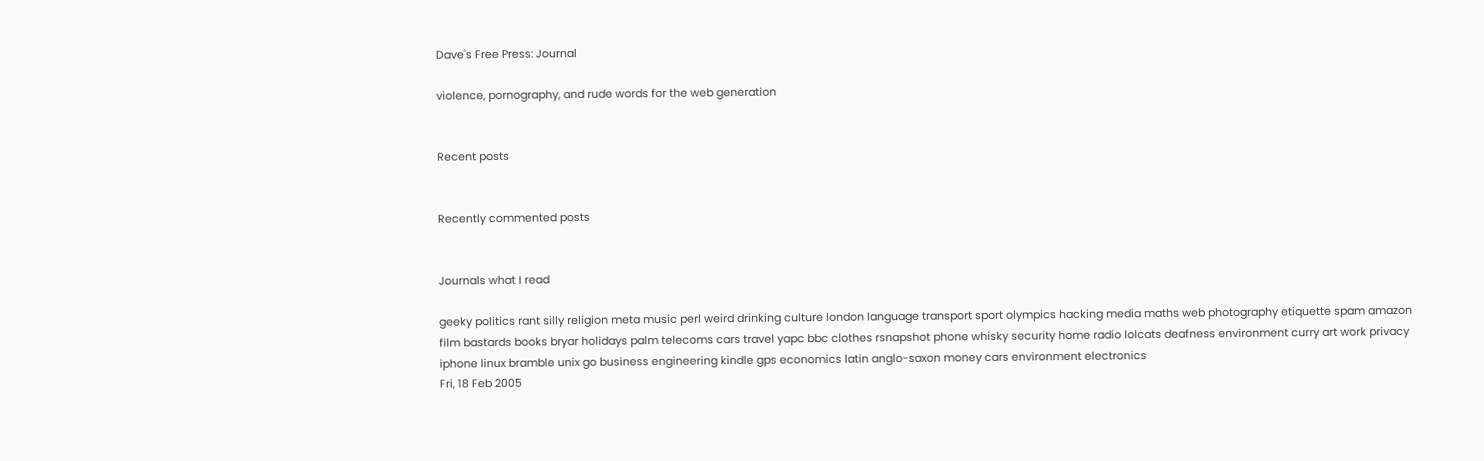Dave's Free Press: Journal

violence, pornography, and rude words for the web generation


Recent posts


Recently commented posts


Journals what I read

geeky politics rant silly religion meta music perl weird drinking culture london language transport sport olympics hacking media maths web photography etiquette spam amazon film bastards books bryar holidays palm telecoms cars travel yapc bbc clothes rsnapshot phone whisky security home radio lolcats deafness environment curry art work privacy iphone linux bramble unix go business engineering kindle gps economics latin anglo-saxon money cars environment electronics
Fri, 18 Feb 2005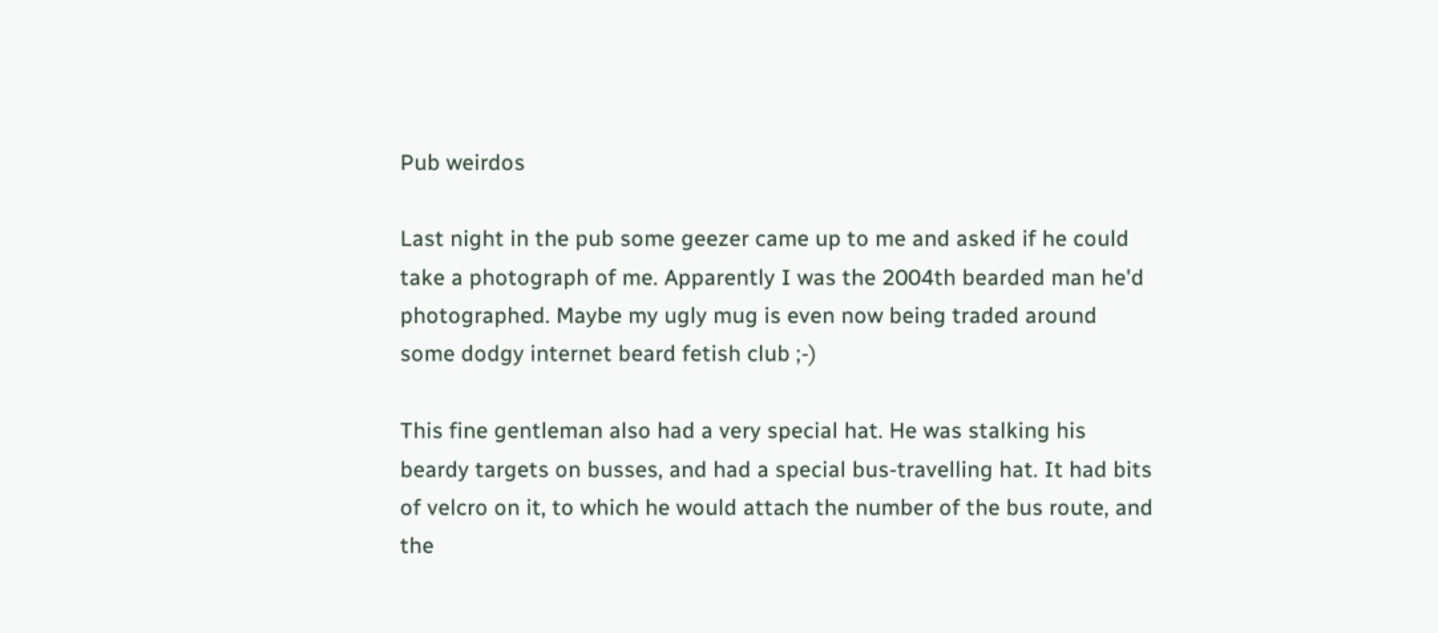Pub weirdos

Last night in the pub some geezer came up to me and asked if he could take a photograph of me. Apparently I was the 2004th bearded man he'd photographed. Maybe my ugly mug is even now being traded around some dodgy internet beard fetish club ;-)

This fine gentleman also had a very special hat. He was stalking his beardy targets on busses, and had a special bus-travelling hat. It had bits of velcro on it, to which he would attach the number of the bus route, and the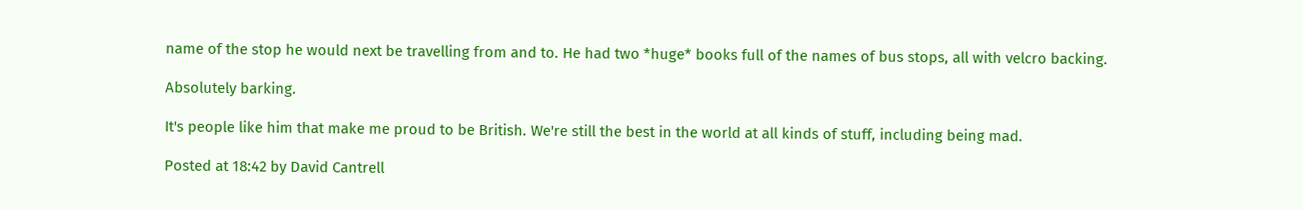name of the stop he would next be travelling from and to. He had two *huge* books full of the names of bus stops, all with velcro backing.

Absolutely barking.

It's people like him that make me proud to be British. We're still the best in the world at all kinds of stuff, including being mad.

Posted at 18:42 by David Cantrell